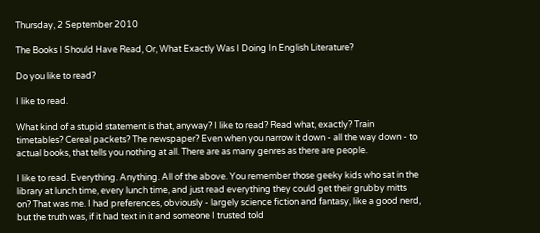Thursday, 2 September 2010

The Books I Should Have Read, Or, What Exactly Was I Doing In English Literature?

Do you like to read?

I like to read.

What kind of a stupid statement is that, anyway? I like to read? Read what, exactly? Train timetables? Cereal packets? The newspaper? Even when you narrow it down - all the way down - to actual books, that tells you nothing at all. There are as many genres as there are people.

I like to read. Everything. Anything. All of the above. You remember those geeky kids who sat in the library at lunch time, every lunch time, and just read everything they could get their grubby mitts on? That was me. I had preferences, obviously - largely science fiction and fantasy, like a good nerd, but the truth was, if it had text in it and someone I trusted told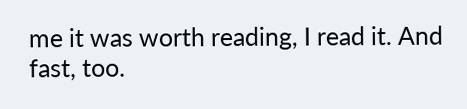me it was worth reading, I read it. And fast, too.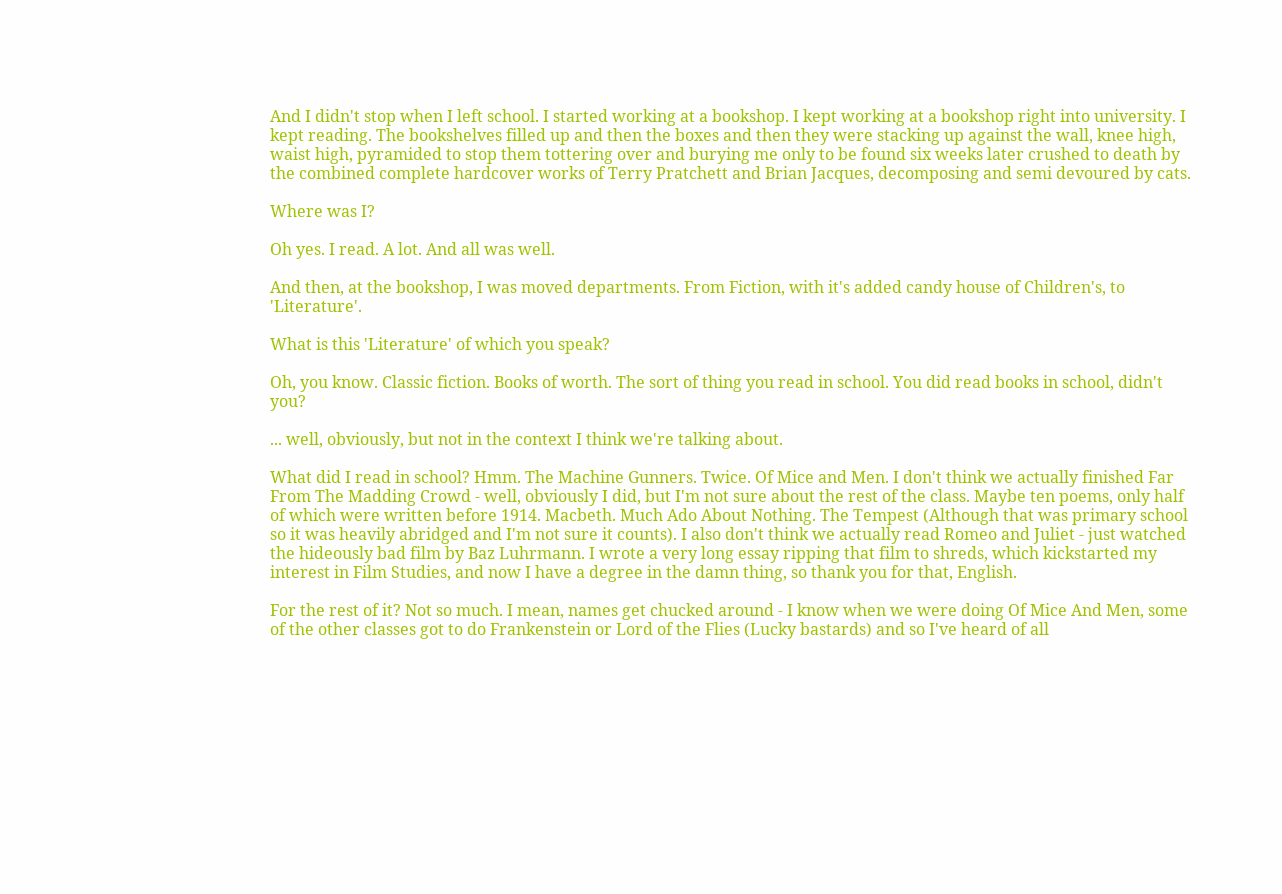And I didn't stop when I left school. I started working at a bookshop. I kept working at a bookshop right into university. I kept reading. The bookshelves filled up and then the boxes and then they were stacking up against the wall, knee high, waist high, pyramided to stop them tottering over and burying me only to be found six weeks later crushed to death by the combined complete hardcover works of Terry Pratchett and Brian Jacques, decomposing and semi devoured by cats.

Where was I?

Oh yes. I read. A lot. And all was well.

And then, at the bookshop, I was moved departments. From Fiction, with it's added candy house of Children's, to 'Literature'.

What is this 'Literature' of which you speak?

Oh, you know. Classic fiction. Books of worth. The sort of thing you read in school. You did read books in school, didn't you?

... well, obviously, but not in the context I think we're talking about.

What did I read in school? Hmm. The Machine Gunners. Twice. Of Mice and Men. I don't think we actually finished Far From The Madding Crowd - well, obviously I did, but I'm not sure about the rest of the class. Maybe ten poems, only half of which were written before 1914. Macbeth. Much Ado About Nothing. The Tempest (Although that was primary school so it was heavily abridged and I'm not sure it counts). I also don't think we actually read Romeo and Juliet - just watched the hideously bad film by Baz Luhrmann. I wrote a very long essay ripping that film to shreds, which kickstarted my interest in Film Studies, and now I have a degree in the damn thing, so thank you for that, English.

For the rest of it? Not so much. I mean, names get chucked around - I know when we were doing Of Mice And Men, some of the other classes got to do Frankenstein or Lord of the Flies (Lucky bastards) and so I've heard of all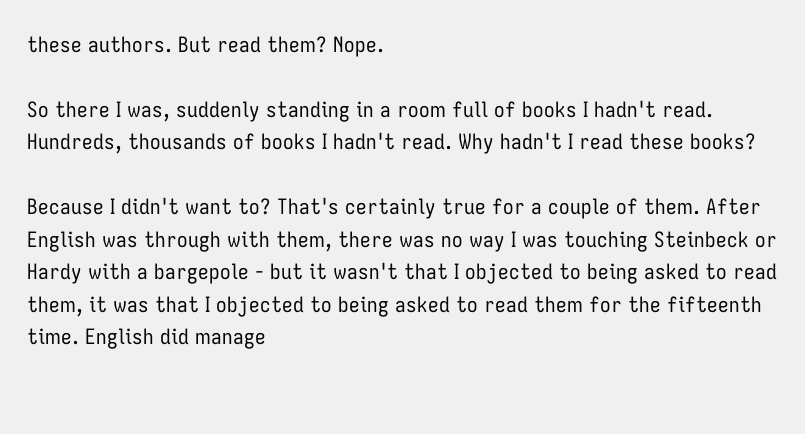these authors. But read them? Nope.

So there I was, suddenly standing in a room full of books I hadn't read. Hundreds, thousands of books I hadn't read. Why hadn't I read these books?

Because I didn't want to? That's certainly true for a couple of them. After English was through with them, there was no way I was touching Steinbeck or Hardy with a bargepole - but it wasn't that I objected to being asked to read them, it was that I objected to being asked to read them for the fifteenth time. English did manage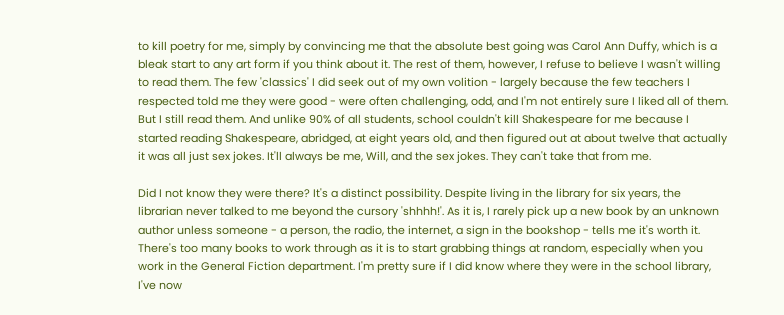to kill poetry for me, simply by convincing me that the absolute best going was Carol Ann Duffy, which is a bleak start to any art form if you think about it. The rest of them, however, I refuse to believe I wasn't willing to read them. The few 'classics' I did seek out of my own volition - largely because the few teachers I respected told me they were good - were often challenging, odd, and I'm not entirely sure I liked all of them. But I still read them. And unlike 90% of all students, school couldn't kill Shakespeare for me because I started reading Shakespeare, abridged, at eight years old, and then figured out at about twelve that actually it was all just sex jokes. It'll always be me, Will, and the sex jokes. They can't take that from me.

Did I not know they were there? It's a distinct possibility. Despite living in the library for six years, the librarian never talked to me beyond the cursory 'shhhh!'. As it is, I rarely pick up a new book by an unknown author unless someone - a person, the radio, the internet, a sign in the bookshop - tells me it's worth it. There's too many books to work through as it is to start grabbing things at random, especially when you work in the General Fiction department. I'm pretty sure if I did know where they were in the school library, I've now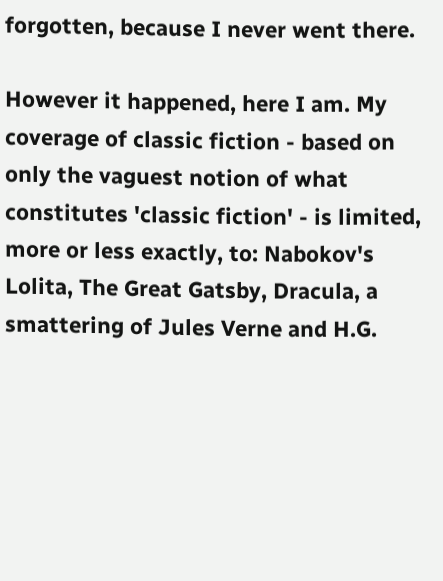forgotten, because I never went there.

However it happened, here I am. My coverage of classic fiction - based on only the vaguest notion of what constitutes 'classic fiction' - is limited, more or less exactly, to: Nabokov's Lolita, The Great Gatsby, Dracula, a smattering of Jules Verne and H.G.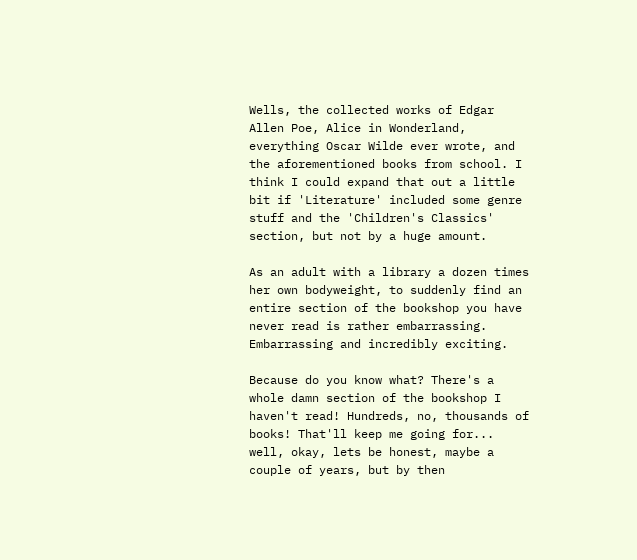Wells, the collected works of Edgar Allen Poe, Alice in Wonderland, everything Oscar Wilde ever wrote, and the aforementioned books from school. I think I could expand that out a little bit if 'Literature' included some genre stuff and the 'Children's Classics' section, but not by a huge amount.

As an adult with a library a dozen times her own bodyweight, to suddenly find an entire section of the bookshop you have never read is rather embarrassing. Embarrassing and incredibly exciting.

Because do you know what? There's a whole damn section of the bookshop I haven't read! Hundreds, no, thousands of books! That'll keep me going for... well, okay, lets be honest, maybe a couple of years, but by then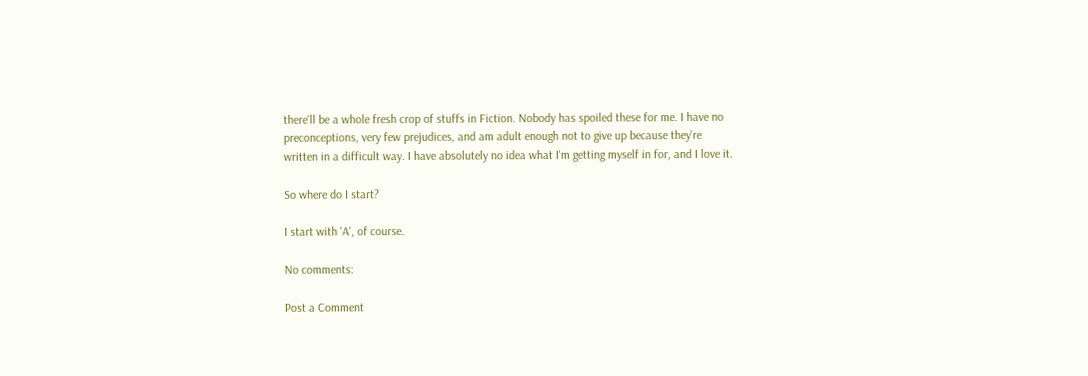there'll be a whole fresh crop of stuffs in Fiction. Nobody has spoiled these for me. I have no preconceptions, very few prejudices, and am adult enough not to give up because they're written in a difficult way. I have absolutely no idea what I'm getting myself in for, and I love it.

So where do I start?

I start with 'A', of course.

No comments:

Post a Comment